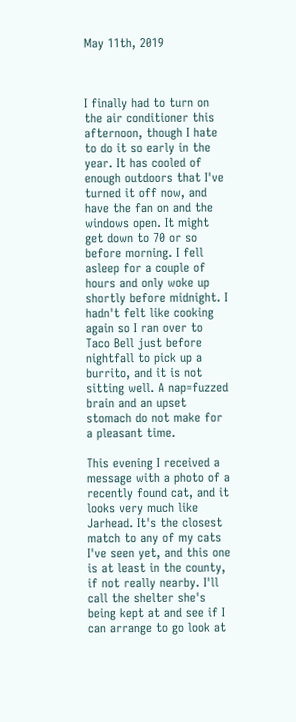May 11th, 2019



I finally had to turn on the air conditioner this afternoon, though I hate to do it so early in the year. It has cooled of enough outdoors that I've turned it off now, and have the fan on and the windows open. It might get down to 70 or so before morning. I fell asleep for a couple of hours and only woke up shortly before midnight. I hadn't felt like cooking again so I ran over to Taco Bell just before nightfall to pick up a burrito, and it is not sitting well. A nap=fuzzed brain and an upset stomach do not make for a pleasant time.

This evening I received a message with a photo of a recently found cat, and it looks very much like Jarhead. It's the closest match to any of my cats I've seen yet, and this one is at least in the county, if not really nearby. I'll call the shelter she's being kept at and see if I can arrange to go look at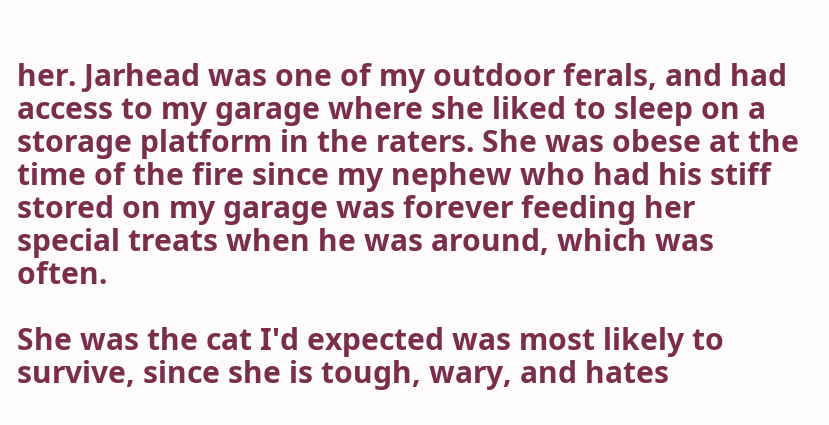her. Jarhead was one of my outdoor ferals, and had access to my garage where she liked to sleep on a storage platform in the raters. She was obese at the time of the fire since my nephew who had his stiff stored on my garage was forever feeding her special treats when he was around, which was often.

She was the cat I'd expected was most likely to survive, since she is tough, wary, and hates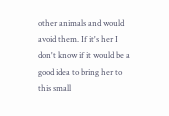other animals and would avoid them. If it's her I don't know if it would be a good idea to bring her to this small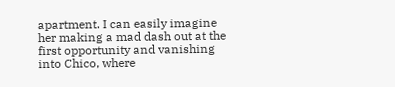apartment. I can easily imagine her making a mad dash out at the first opportunity and vanishing into Chico, where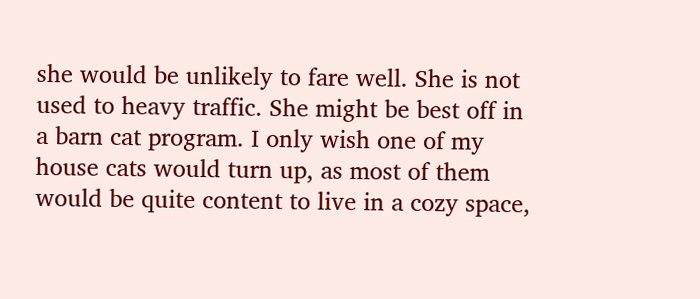she would be unlikely to fare well. She is not used to heavy traffic. She might be best off in a barn cat program. I only wish one of my house cats would turn up, as most of them would be quite content to live in a cozy space,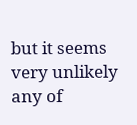but it seems very unlikely any of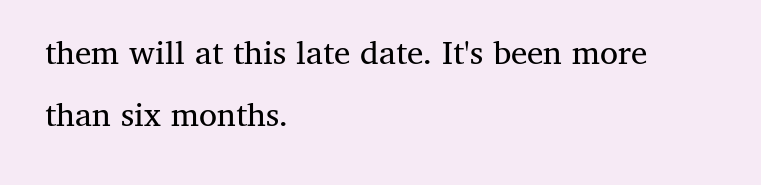them will at this late date. It's been more than six months.